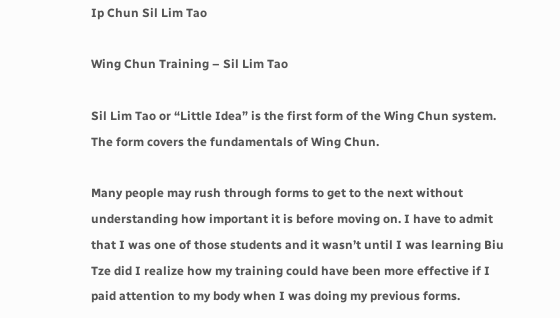Ip Chun Sil Lim Tao

Wing Chun Training – Sil Lim Tao

Sil Lim Tao or “Little Idea” is the first form of the Wing Chun system. The form covers the fundamentals of Wing Chun.

Many people may rush through forms to get to the next without understanding how important it is before moving on. I have to admit that I was one of those students and it wasn’t until I was learning Biu Tze did I realize how my training could have been more effective if I paid attention to my body when I was doing my previous forms.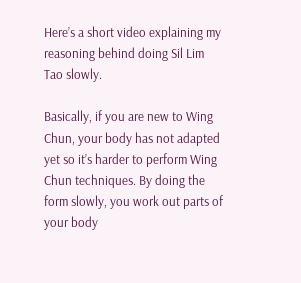Here’s a short video explaining my reasoning behind doing Sil Lim Tao slowly.

Basically, if you are new to Wing Chun, your body has not adapted yet so it’s harder to perform Wing Chun techniques. By doing the form slowly, you work out parts of your body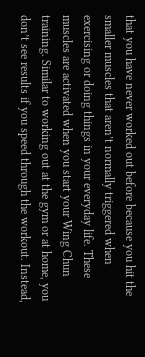that you have never worked out before because you hit the smaller muscles that aren’t normally triggered when exercising or doing things in your everyday life. These muscles are activated when you start your Wing Chun training. Similar to working out at the gym or at home, you don’t see results if you speed through the workout. Instead,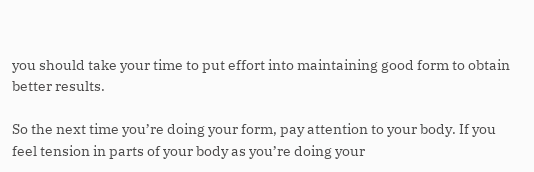you should take your time to put effort into maintaining good form to obtain better results.

So the next time you’re doing your form, pay attention to your body. If you feel tension in parts of your body as you’re doing your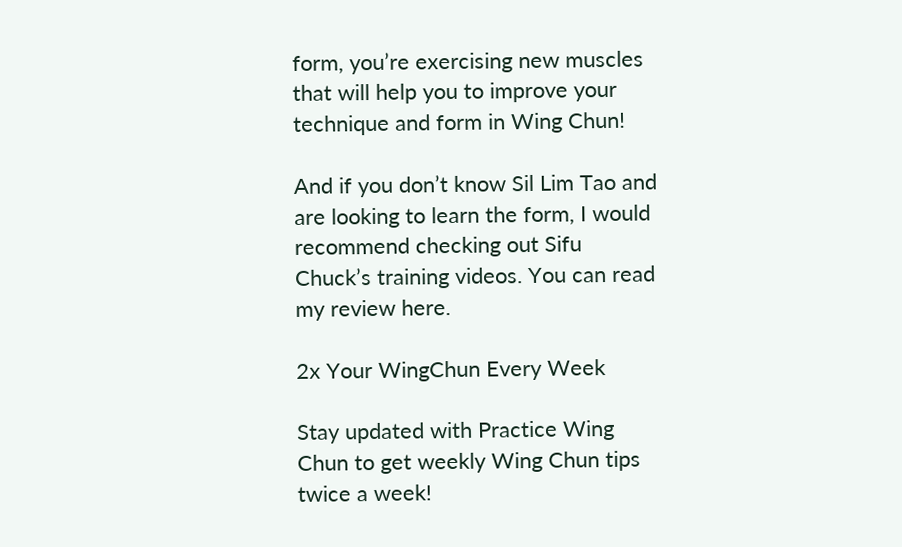form, you’re exercising new muscles that will help you to improve your technique and form in Wing Chun!

And if you don’t know Sil Lim Tao and are looking to learn the form, I would recommend checking out Sifu Chuck’s training videos. You can read my review here.

2x Your WingChun Every Week

Stay updated with Practice Wing Chun to get weekly Wing Chun tips twice a week!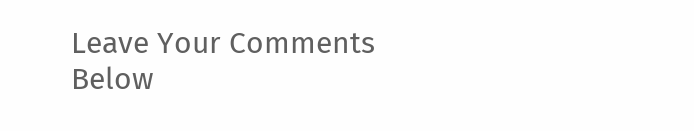Leave Your Comments Below